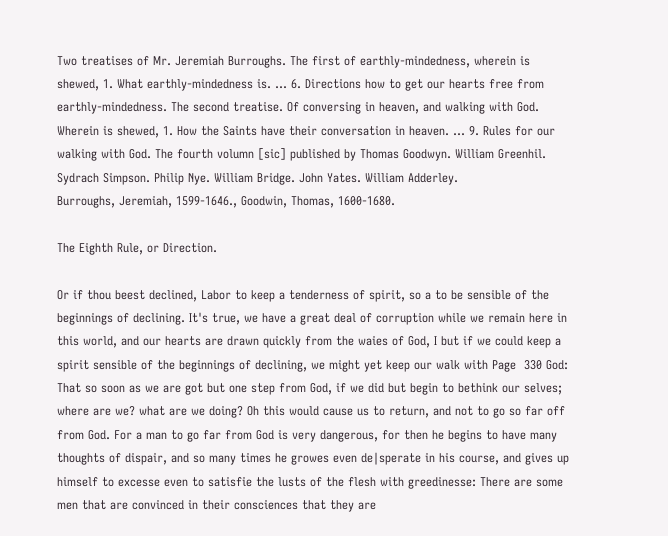Two treatises of Mr. Jeremiah Burroughs. The first of earthly-mindedness, wherein is shewed, 1. What earthly-mindedness is. ... 6. Directions how to get our hearts free from earthly-mindedness. The second treatise. Of conversing in heaven, and walking with God. Wherein is shewed, 1. How the Saints have their conversation in heaven. ... 9. Rules for our walking with God. The fourth volumn [sic] published by Thomas Goodwyn. William Greenhil. Sydrach Simpson. Philip Nye. William Bridge. John Yates. William Adderley.
Burroughs, Jeremiah, 1599-1646., Goodwin, Thomas, 1600-1680.

The Eighth Rule, or Direction.

Or if thou beest declined, Labor to keep a tenderness of spirit, so a to be sensible of the beginnings of declining. It's true, we have a great deal of corruption while we remain here in this world, and our hearts are drawn quickly from the waies of God, I but if we could keep a spirit sensible of the beginnings of declining, we might yet keep our walk with Page  330 God: That so soon as we are got but one step from God, if we did but begin to bethink our selves; where are we? what are we doing? Oh this would cause us to return, and not to go so far off from God. For a man to go far from God is very dangerous, for then he begins to have many thoughts of dispair, and so many times he growes even de∣sperate in his course, and gives up himself to excesse even to satisfie the lusts of the flesh with greedinesse: There are some men that are convinced in their consciences that they are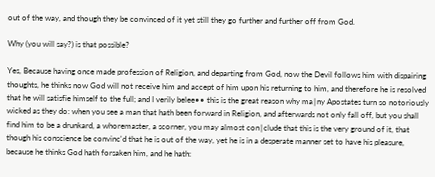out of the way, and though they be convinced of it yet still they go further and further off from God.

Why (you will say?) is that possible?

Yes, Because having once made profession of Religion, and departing from God, now the Devil follows him with dispairing thoughts, he thinks now God will not receive him and accept of him upon his returning to him, and therefore he is resolved that he will satisfie himself to the full; and I verily belee•• this is the great reason why ma∣ny Apostates turn so notoriously wicked as they do: when you see a man that hath been forward in Religion, and afterwards not only fall off, but you shall find him to be a drunkard, a whoremaster, a scorner, you may almost con∣clude that this is the very ground of it, that though his conscience be convinc'd that he is out of the way, yet he is in a desperate manner set to have his pleasure, because he thinks God hath forsaken him, and he hath: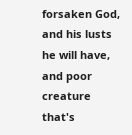forsaken God, and his lusts he will have, and poor creature that's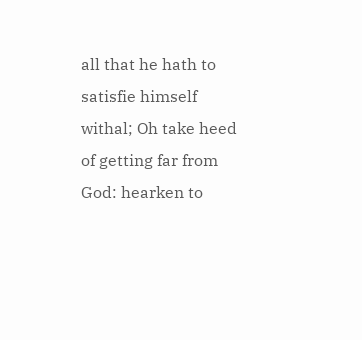all that he hath to satisfie himself withal; Oh take heed of getting far from God: hearken to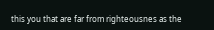this you that are far from righteousnes as the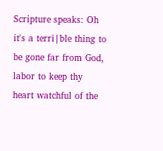Scripture speaks: Oh it's a terri∣ble thing to be gone far from God, labor to keep thy heart watchful of the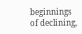beginnings of declining,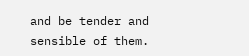and be tender and sensible of them.